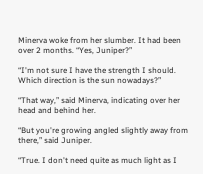Minerva woke from her slumber. It had been over 2 months. “Yes, Juniper?”

“I'm not sure I have the strength I should. Which direction is the sun nowadays?”

“That way,” said Minerva, indicating over her head and behind her.

“But you're growing angled slightly away from there,” said Juniper.

“True. I don't need quite as much light as I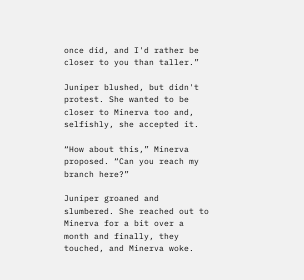once did, and I'd rather be closer to you than taller.”

Juniper blushed, but didn't protest. She wanted to be closer to Minerva too and, selfishly, she accepted it.

“How about this,” Minerva proposed. “Can you reach my branch here?”

Juniper groaned and slumbered. She reached out to Minerva for a bit over a month and finally, they touched, and Minerva woke.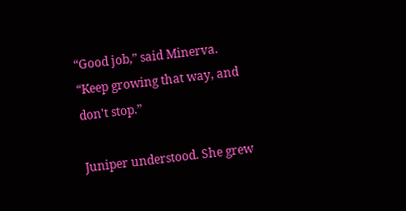“Good job,” said Minerva. “Keep growing that way, and don't stop.”

Juniper understood. She grew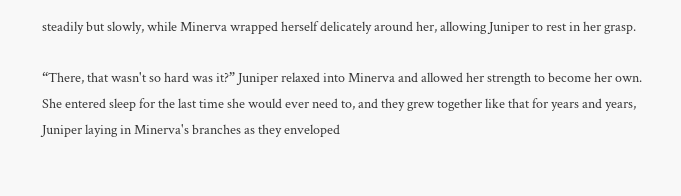steadily but slowly, while Minerva wrapped herself delicately around her, allowing Juniper to rest in her grasp.

“There, that wasn't so hard was it?” Juniper relaxed into Minerva and allowed her strength to become her own. She entered sleep for the last time she would ever need to, and they grew together like that for years and years, Juniper laying in Minerva's branches as they enveloped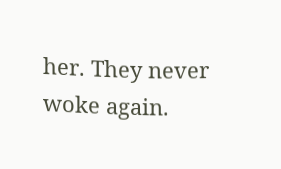her. They never woke again.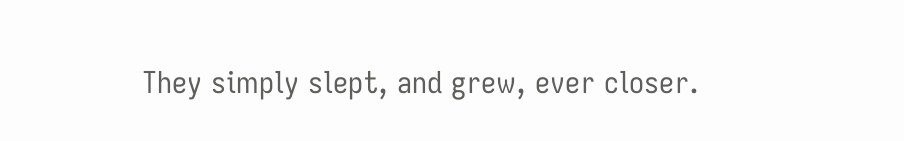They simply slept, and grew, ever closer.